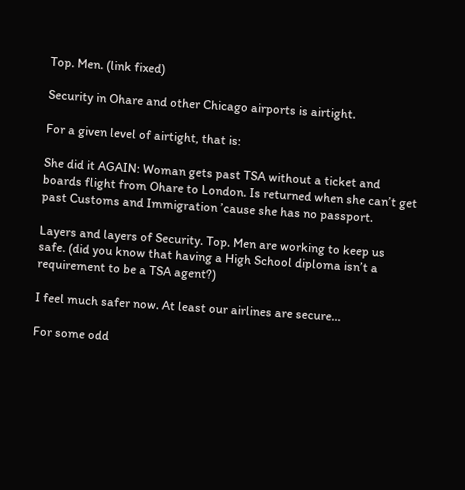Top. Men. (link fixed)

Security in Ohare and other Chicago airports is airtight.

For a given level of airtight, that is:

She did it AGAIN: Woman gets past TSA without a ticket and boards flight from Ohare to London. Is returned when she can’t get past Customs and Immigration ’cause she has no passport.

Layers and layers of Security. Top. Men are working to keep us safe. (did you know that having a High School diploma isn’t a requirement to be a TSA agent?)

I feel much safer now. At least our airlines are secure…

For some odd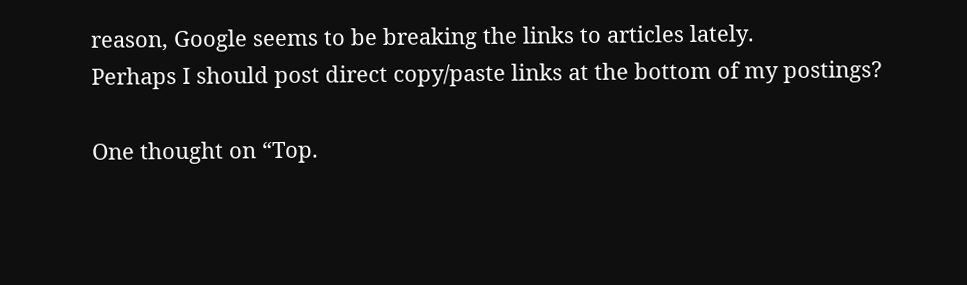reason, Google seems to be breaking the links to articles lately.
Perhaps I should post direct copy/paste links at the bottom of my postings?

One thought on “Top.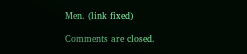Men. (link fixed)

Comments are closed.